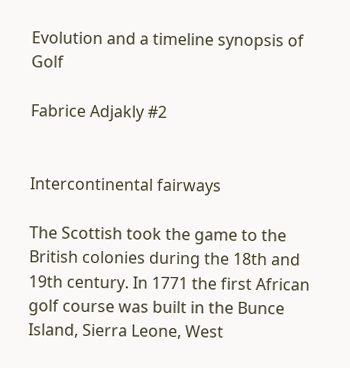Evolution and a timeline synopsis of Golf

Fabrice Adjakly #2


Intercontinental fairways

The Scottish took the game to the British colonies during the 18th and 19th century. In 1771 the first African golf course was built in the Bunce Island, Sierra Leone, West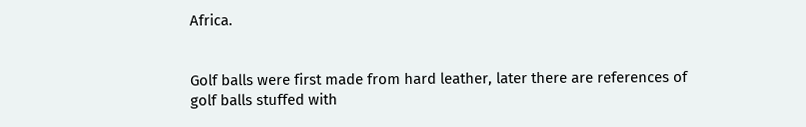Africa.


Golf balls were first made from hard leather, later there are references of golf balls stuffed with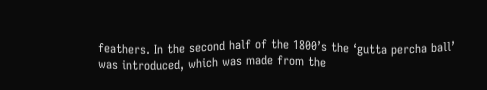feathers. In the second half of the 1800’s the ‘gutta percha ball’ was introduced, which was made from the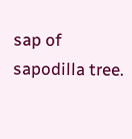sap of sapodilla tree.